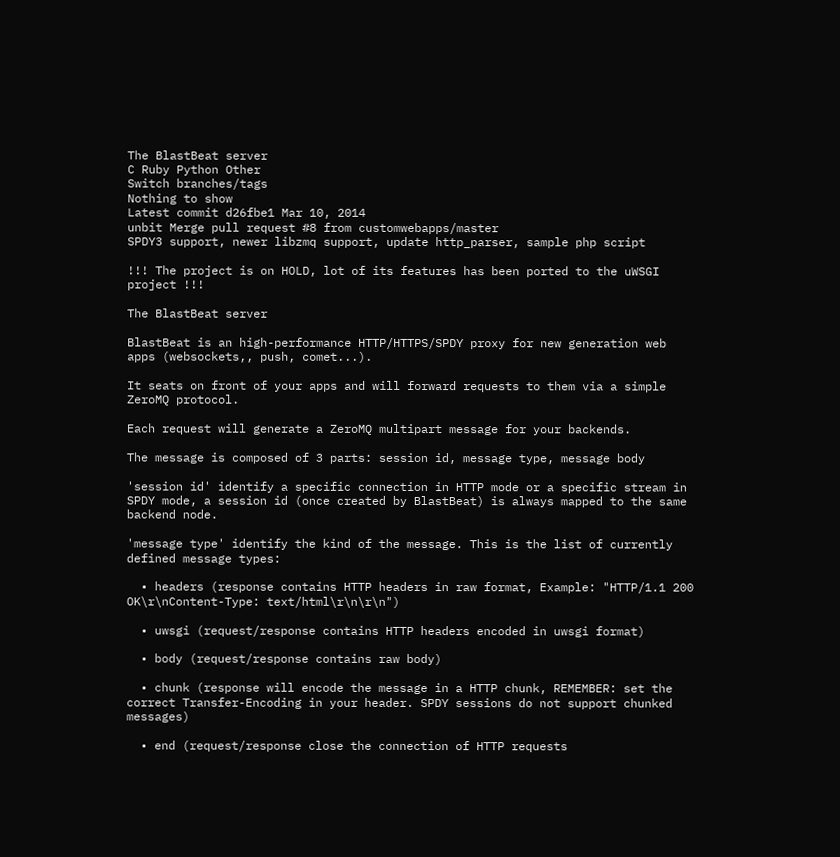The BlastBeat server
C Ruby Python Other
Switch branches/tags
Nothing to show
Latest commit d26fbe1 Mar 10, 2014
unbit Merge pull request #8 from customwebapps/master
SPDY3 support, newer libzmq support, update http_parser, sample php script

!!! The project is on HOLD, lot of its features has been ported to the uWSGI project !!!

The BlastBeat server

BlastBeat is an high-performance HTTP/HTTPS/SPDY proxy for new generation web apps (websockets,, push, comet...).

It seats on front of your apps and will forward requests to them via a simple ZeroMQ protocol.

Each request will generate a ZeroMQ multipart message for your backends.

The message is composed of 3 parts: session id, message type, message body

'session id' identify a specific connection in HTTP mode or a specific stream in SPDY mode, a session id (once created by BlastBeat) is always mapped to the same backend node.

'message type' identify the kind of the message. This is the list of currently defined message types:

  • headers (response contains HTTP headers in raw format, Example: "HTTP/1.1 200 OK\r\nContent-Type: text/html\r\n\r\n")

  • uwsgi (request/response contains HTTP headers encoded in uwsgi format)

  • body (request/response contains raw body)

  • chunk (response will encode the message in a HTTP chunk, REMEMBER: set the correct Transfer-Encoding in your header. SPDY sessions do not support chunked messages)

  • end (request/response close the connection of HTTP requests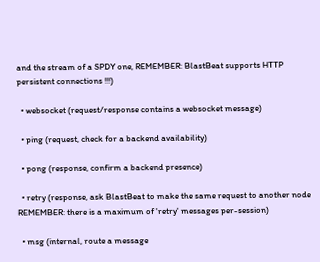and the stream of a SPDY one, REMEMBER: BlastBeat supports HTTP persistent connections !!!)

  • websocket (request/response contains a websocket message)

  • ping (request, check for a backend availability)

  • pong (response, confirm a backend presence)

  • retry (response, ask BlastBeat to make the same request to another node REMEMBER: there is a maximum of 'retry' messages per-session)

  • msg (internal, route a message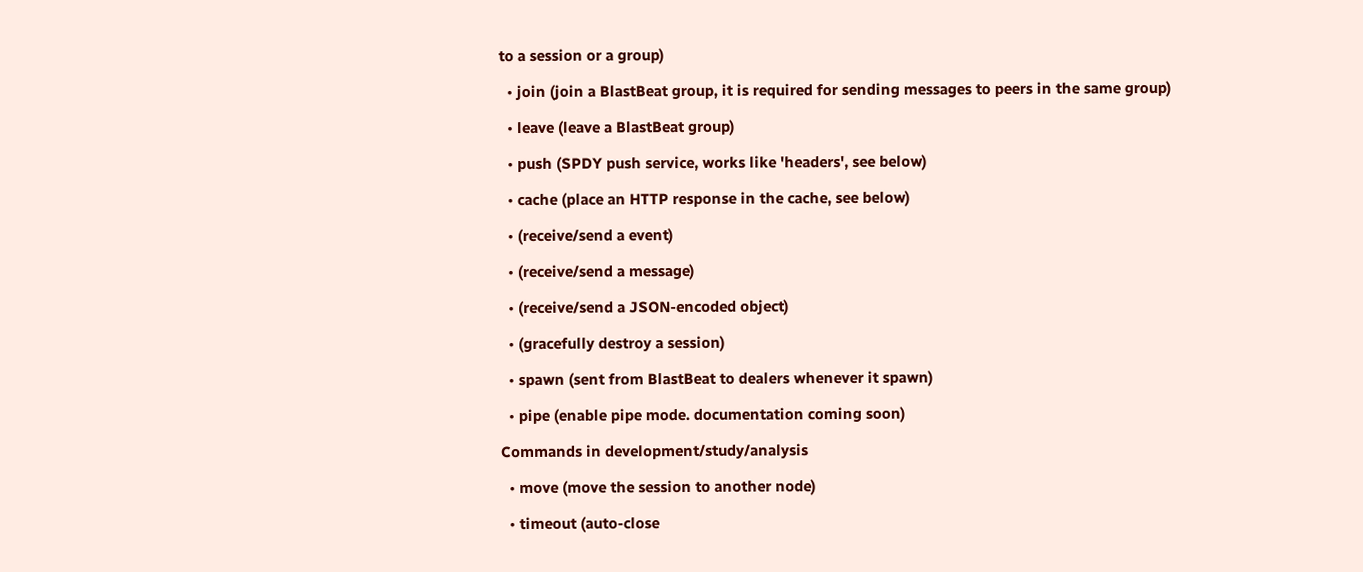to a session or a group)

  • join (join a BlastBeat group, it is required for sending messages to peers in the same group)

  • leave (leave a BlastBeat group)

  • push (SPDY push service, works like 'headers', see below)

  • cache (place an HTTP response in the cache, see below)

  • (receive/send a event)

  • (receive/send a message)

  • (receive/send a JSON-encoded object)

  • (gracefully destroy a session)

  • spawn (sent from BlastBeat to dealers whenever it spawn)

  • pipe (enable pipe mode. documentation coming soon)

Commands in development/study/analysis

  • move (move the session to another node)

  • timeout (auto-close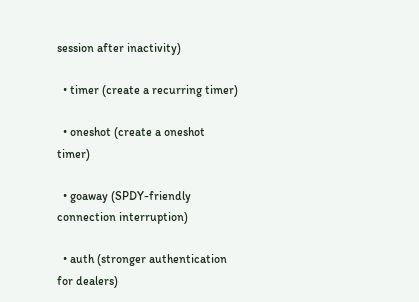session after inactivity)

  • timer (create a recurring timer)

  • oneshot (create a oneshot timer)

  • goaway (SPDY-friendly connection interruption)

  • auth (stronger authentication for dealers)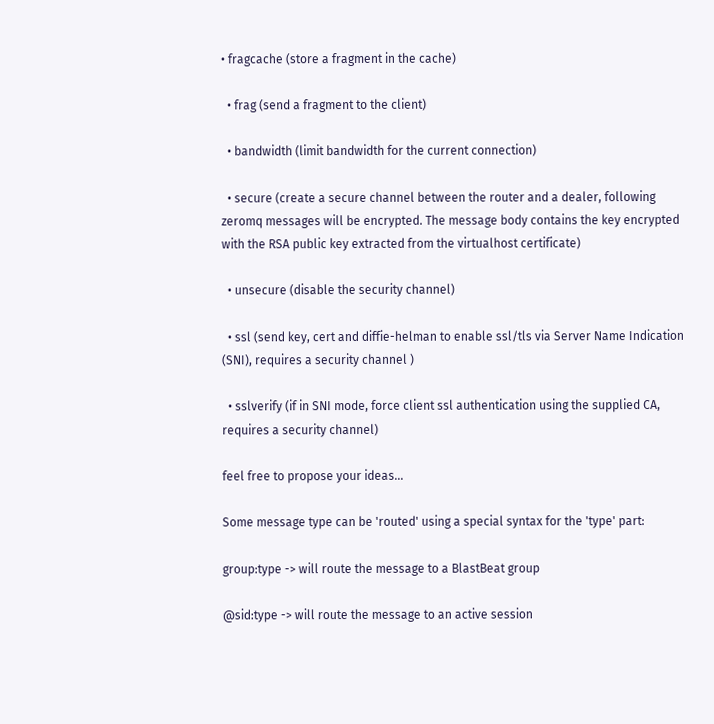• fragcache (store a fragment in the cache)

  • frag (send a fragment to the client)

  • bandwidth (limit bandwidth for the current connection)

  • secure (create a secure channel between the router and a dealer, following zeromq messages will be encrypted. The message body contains the key encrypted with the RSA public key extracted from the virtualhost certificate)

  • unsecure (disable the security channel)

  • ssl (send key, cert and diffie-helman to enable ssl/tls via Server Name Indication (SNI), requires a security channel )

  • sslverify (if in SNI mode, force client ssl authentication using the supplied CA, requires a security channel)

feel free to propose your ideas...

Some message type can be 'routed' using a special syntax for the 'type' part:

group:type -> will route the message to a BlastBeat group

@sid:type -> will route the message to an active session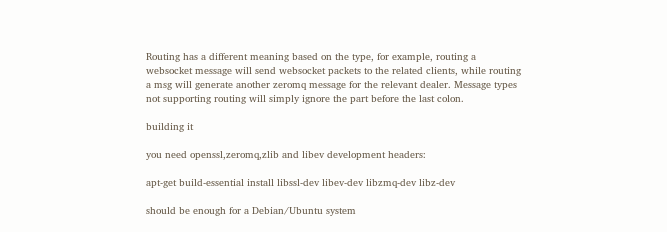Routing has a different meaning based on the type, for example, routing a websocket message will send websocket packets to the related clients, while routing a msg will generate another zeromq message for the relevant dealer. Message types not supporting routing will simply ignore the part before the last colon.

building it

you need openssl,zeromq,zlib and libev development headers:

apt-get build-essential install libssl-dev libev-dev libzmq-dev libz-dev

should be enough for a Debian/Ubuntu system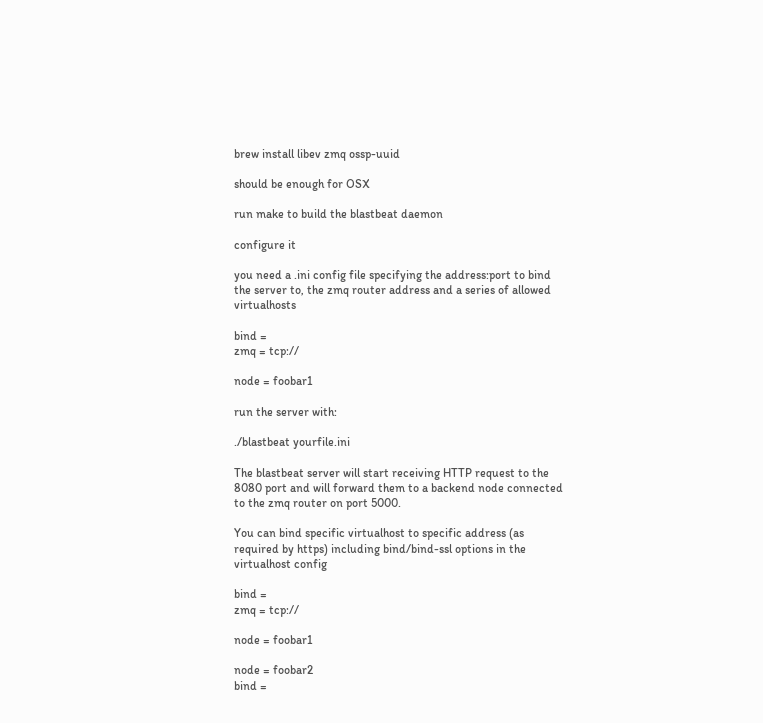brew install libev zmq ossp-uuid

should be enough for OSX

run make to build the blastbeat daemon

configure it

you need a .ini config file specifying the address:port to bind the server to, the zmq router address and a series of allowed virtualhosts

bind =
zmq = tcp://

node = foobar1

run the server with:

./blastbeat yourfile.ini

The blastbeat server will start receiving HTTP request to the 8080 port and will forward them to a backend node connected to the zmq router on port 5000.

You can bind specific virtualhost to specific address (as required by https) including bind/bind-ssl options in the virtualhost config

bind =
zmq = tcp://

node = foobar1

node = foobar2
bind =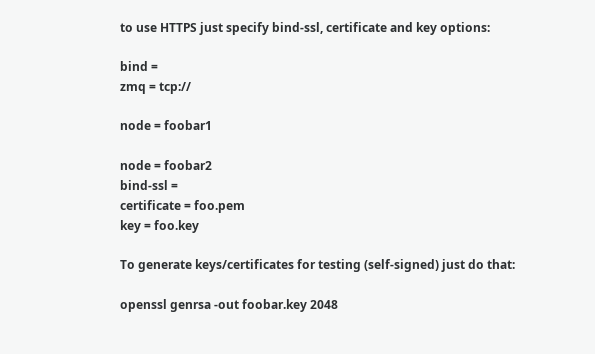to use HTTPS just specify bind-ssl, certificate and key options:

bind =
zmq = tcp://

node = foobar1

node = foobar2
bind-ssl =
certificate = foo.pem
key = foo.key

To generate keys/certificates for testing (self-signed) just do that:

openssl genrsa -out foobar.key 2048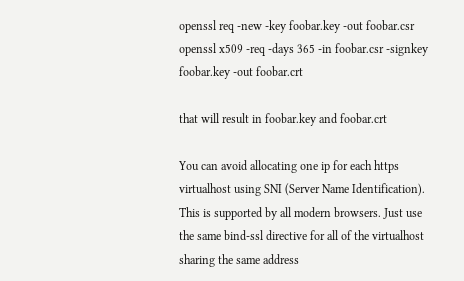openssl req -new -key foobar.key -out foobar.csr
openssl x509 -req -days 365 -in foobar.csr -signkey foobar.key -out foobar.crt

that will result in foobar.key and foobar.crt

You can avoid allocating one ip for each https virtualhost using SNI (Server Name Identification). This is supported by all modern browsers. Just use the same bind-ssl directive for all of the virtualhost sharing the same address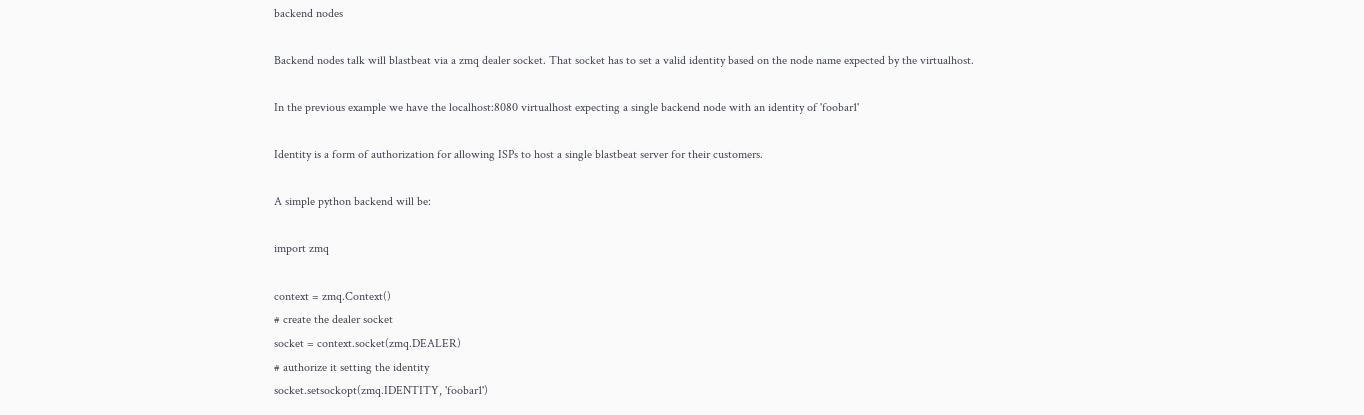backend nodes

Backend nodes talk will blastbeat via a zmq dealer socket. That socket has to set a valid identity based on the node name expected by the virtualhost.

In the previous example we have the localhost:8080 virtualhost expecting a single backend node with an identity of 'foobar1'

Identity is a form of authorization for allowing ISPs to host a single blastbeat server for their customers.

A simple python backend will be:

import zmq

context = zmq.Context()
# create the dealer socket
socket = context.socket(zmq.DEALER)
# authorize it setting the identity
socket.setsockopt(zmq.IDENTITY, 'foobar1')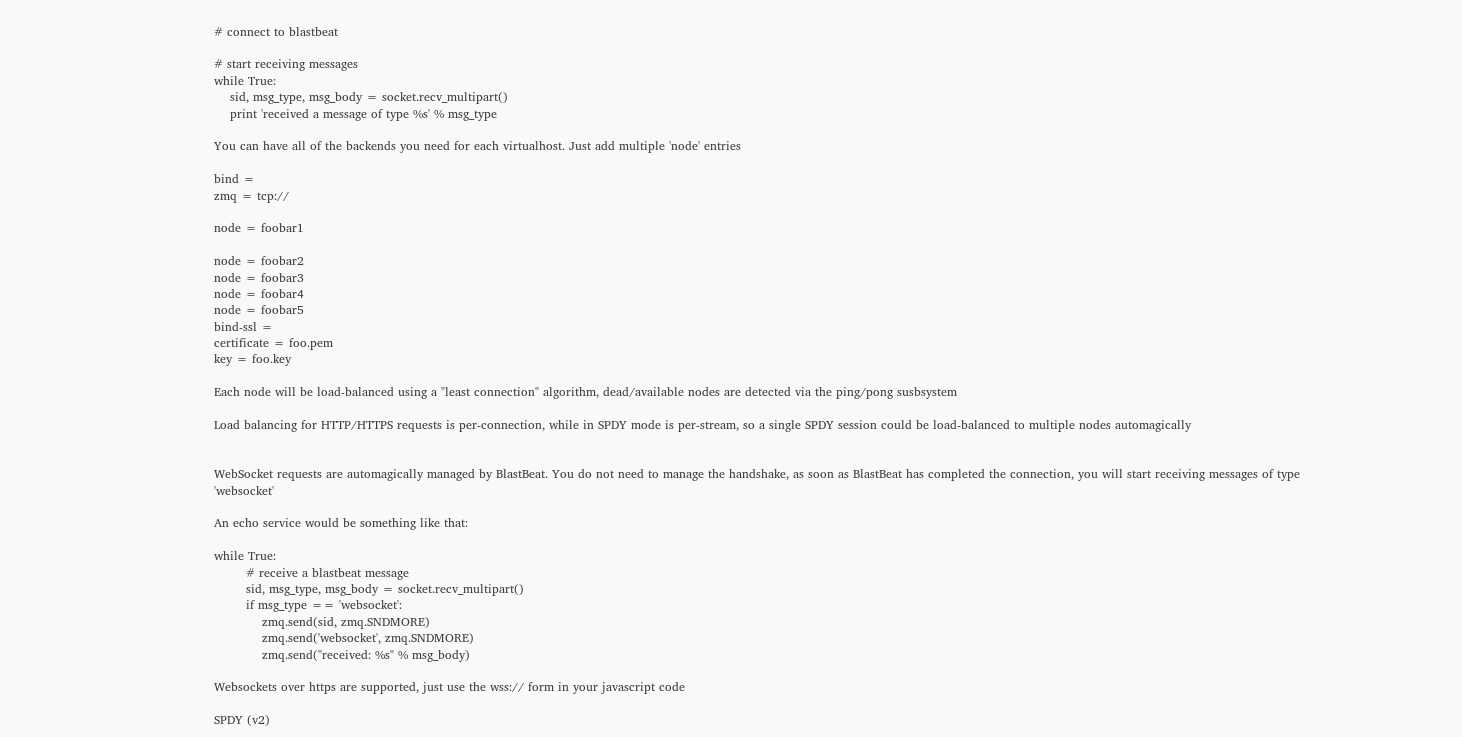# connect to blastbeat

# start receiving messages
while True:
    sid, msg_type, msg_body = socket.recv_multipart()
    print 'received a message of type %s' % msg_type

You can have all of the backends you need for each virtualhost. Just add multiple 'node' entries

bind =
zmq = tcp://

node = foobar1

node = foobar2
node = foobar3
node = foobar4
node = foobar5
bind-ssl =
certificate = foo.pem
key = foo.key

Each node will be load-balanced using a "least connection" algorithm, dead/available nodes are detected via the ping/pong susbsystem

Load balancing for HTTP/HTTPS requests is per-connection, while in SPDY mode is per-stream, so a single SPDY session could be load-balanced to multiple nodes automagically


WebSocket requests are automagically managed by BlastBeat. You do not need to manage the handshake, as soon as BlastBeat has completed the connection, you will start receiving messages of type 'websocket'

An echo service would be something like that:

while True:
        # receive a blastbeat message
        sid, msg_type, msg_body = socket.recv_multipart()
        if msg_type == 'websocket':
            zmq.send(sid, zmq.SNDMORE)
            zmq.send('websocket', zmq.SNDMORE)
            zmq.send("received: %s" % msg_body)

Websockets over https are supported, just use the wss:// form in your javascript code

SPDY (v2)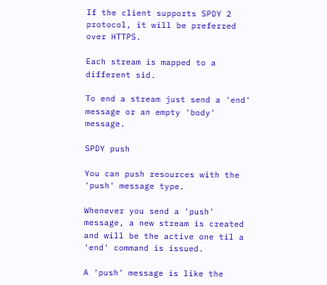If the client supports SPDY 2 protocol, it will be preferred over HTTPS.

Each stream is mapped to a different sid.

To end a stream just send a 'end' message or an empty 'body' message.

SPDY push

You can push resources with the 'push' message type.

Whenever you send a 'push' message, a new stream is created and will be the active one til a 'end' command is issued.

A 'push' message is like the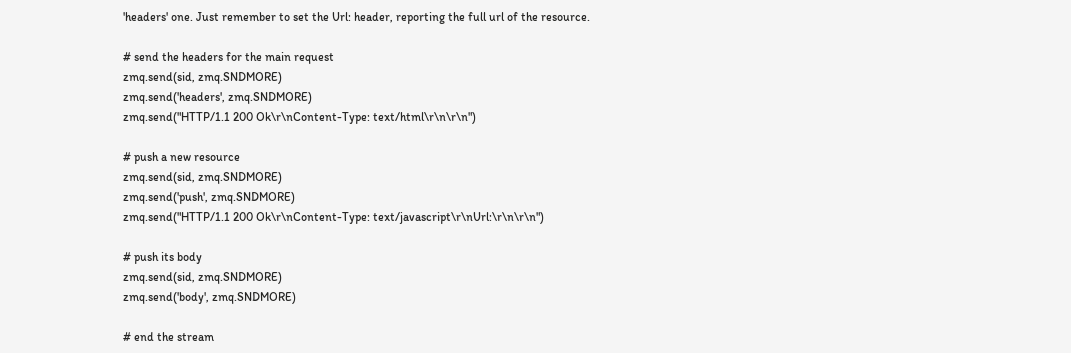'headers' one. Just remember to set the Url: header, reporting the full url of the resource.

# send the headers for the main request
zmq.send(sid, zmq.SNDMORE)
zmq.send('headers', zmq.SNDMORE)
zmq.send("HTTP/1.1 200 Ok\r\nContent-Type: text/html\r\n\r\n")

# push a new resource
zmq.send(sid, zmq.SNDMORE)
zmq.send('push', zmq.SNDMORE)
zmq.send("HTTP/1.1 200 Ok\r\nContent-Type: text/javascript\r\nUrl:\r\n\r\n")

# push its body
zmq.send(sid, zmq.SNDMORE)
zmq.send('body', zmq.SNDMORE)

# end the stream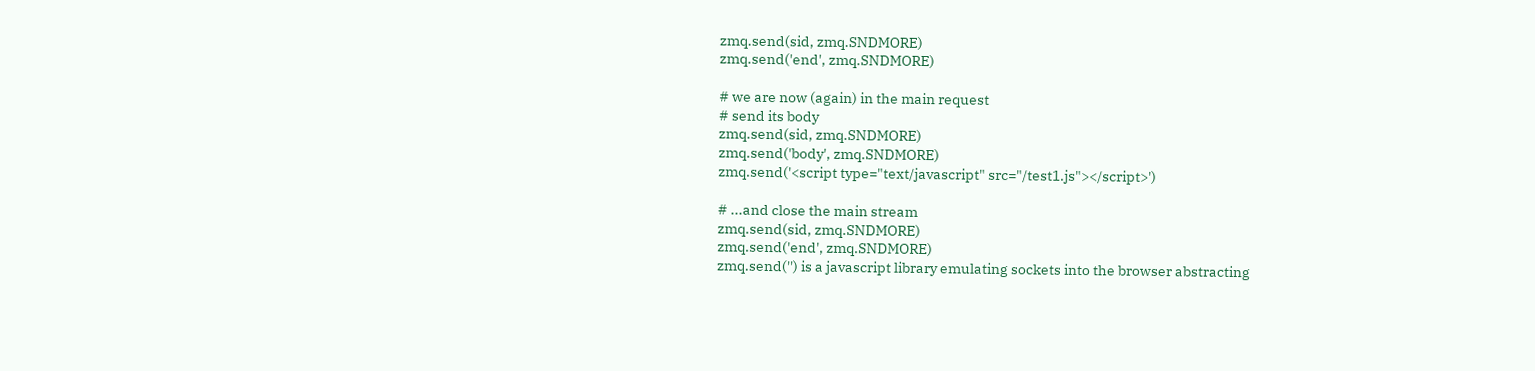zmq.send(sid, zmq.SNDMORE)
zmq.send('end', zmq.SNDMORE)

# we are now (again) in the main request
# send its body
zmq.send(sid, zmq.SNDMORE)
zmq.send('body', zmq.SNDMORE)
zmq.send('<script type="text/javascript" src="/test1.js"></script>')

# ...and close the main stream
zmq.send(sid, zmq.SNDMORE)
zmq.send('end', zmq.SNDMORE)
zmq.send('') is a javascript library emulating sockets into the browser abstracting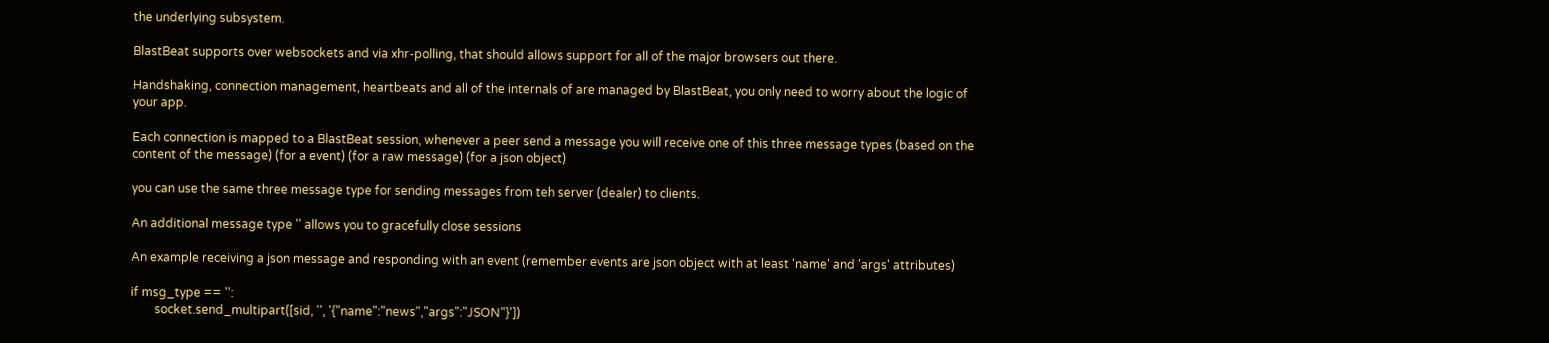the underlying subsystem.

BlastBeat supports over websockets and via xhr-polling, that should allows support for all of the major browsers out there.

Handshaking, connection management, heartbeats and all of the internals of are managed by BlastBeat, you only need to worry about the logic of your app.

Each connection is mapped to a BlastBeat session, whenever a peer send a message you will receive one of this three message types (based on the content of the message) (for a event) (for a raw message) (for a json object)

you can use the same three message type for sending messages from teh server (dealer) to clients.

An additional message type '' allows you to gracefully close sessions

An example receiving a json message and responding with an event (remember events are json object with at least 'name' and 'args' attributes)

if msg_type == '':
        socket.send_multipart([sid, '', '{"name":"news","args":"JSON"}'])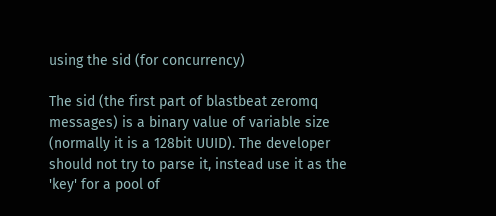using the sid (for concurrency)

The sid (the first part of blastbeat zeromq messages) is a binary value of variable size (normally it is a 128bit UUID). The developer should not try to parse it, instead use it as the 'key' for a pool of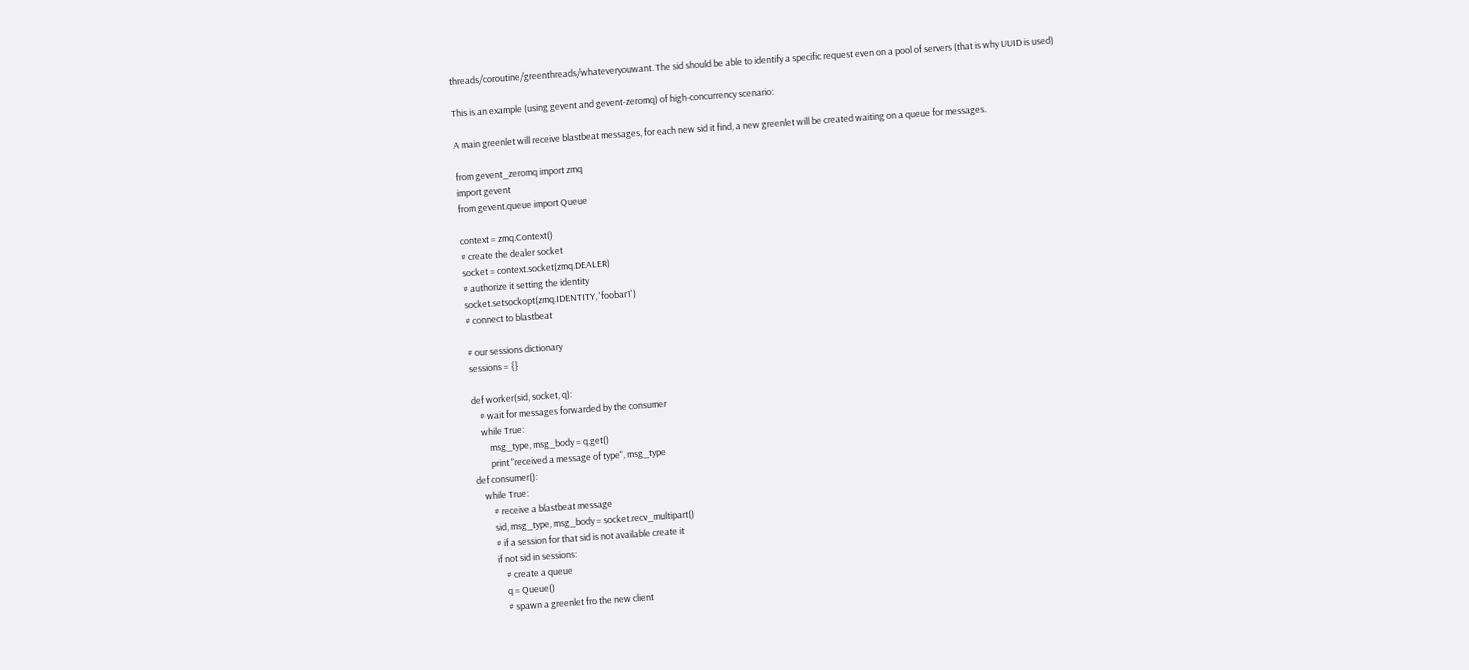threads/coroutine/greenthreads/whateveryouwant. The sid should be able to identify a specific request even on a pool of servers (that is why UUID is used)

This is an example (using gevent and gevent-zeromq) of high-concurrency scenario:

A main greenlet will receive blastbeat messages, for each new sid it find, a new greenlet will be created waiting on a queue for messages.

from gevent_zeromq import zmq
import gevent
from gevent.queue import Queue

context = zmq.Context()
# create the dealer socket
socket = context.socket(zmq.DEALER)
# authorize it setting the identity
socket.setsockopt(zmq.IDENTITY, 'foobar1')
# connect to blastbeat

# our sessions dictionary
sessions = {}

def worker(sid, socket, q):
    # wait for messages forwarded by the consumer
    while True:
        msg_type, msg_body = q.get()
        print "received a message of type", msg_type
def consumer():
    while True:
        # receive a blastbeat message
        sid, msg_type, msg_body = socket.recv_multipart()
        # if a session for that sid is not available create it
        if not sid in sessions:
            # create a queue
            q = Queue()
            # spawn a greenlet fro the new client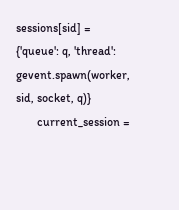sessions[sid] = {'queue': q, 'thread': gevent.spawn(worker, sid, socket, q)}
       current_session =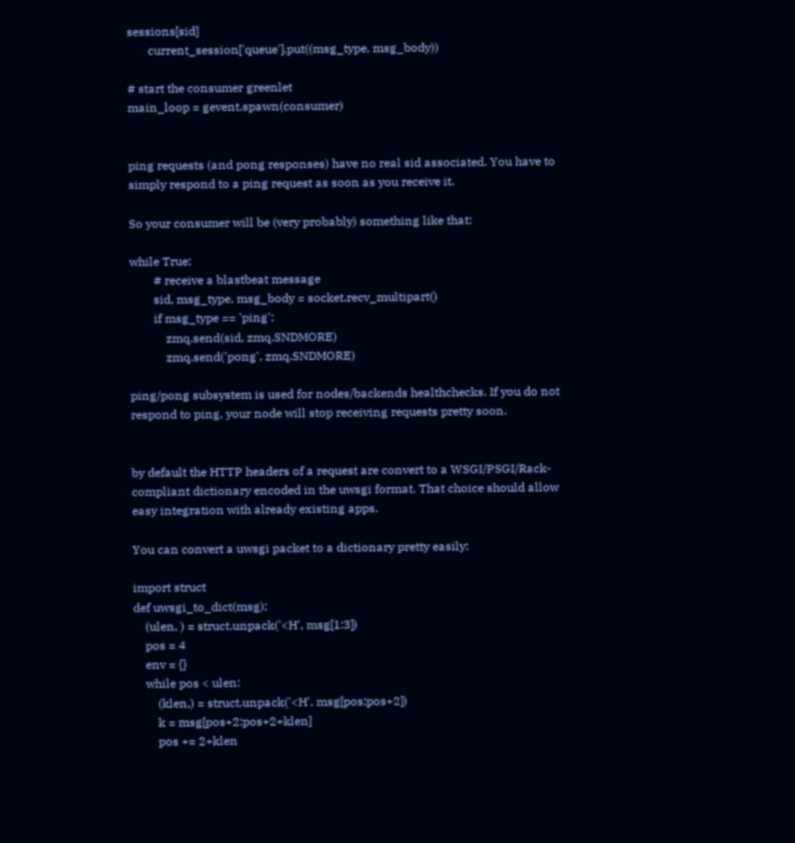sessions[sid]
       current_session['queue'].put((msg_type, msg_body))

# start the consumer greenlet
main_loop = gevent.spawn(consumer)


ping requests (and pong responses) have no real sid associated. You have to simply respond to a ping request as soon as you receive it.

So your consumer will be (very probably) something like that:

while True:
        # receive a blastbeat message
        sid, msg_type, msg_body = socket.recv_multipart()
        if msg_type == 'ping':
            zmq.send(sid, zmq.SNDMORE)
            zmq.send('pong', zmq.SNDMORE)

ping/pong subsystem is used for nodes/backends healthchecks. If you do not respond to ping, your node will stop receiving requests pretty soon.


by default the HTTP headers of a request are convert to a WSGI/PSGI/Rack-compliant dictionary encoded in the uwsgi format. That choice should allow easy integration with already existing apps.

You can convert a uwsgi packet to a dictionary pretty easily:

import struct
def uwsgi_to_dict(msg):
    (ulen, ) = struct.unpack('<H', msg[1:3])
    pos = 4
    env = {}
    while pos < ulen:
        (klen,) = struct.unpack('<H', msg[pos:pos+2])
        k = msg[pos+2:pos+2+klen]
        pos += 2+klen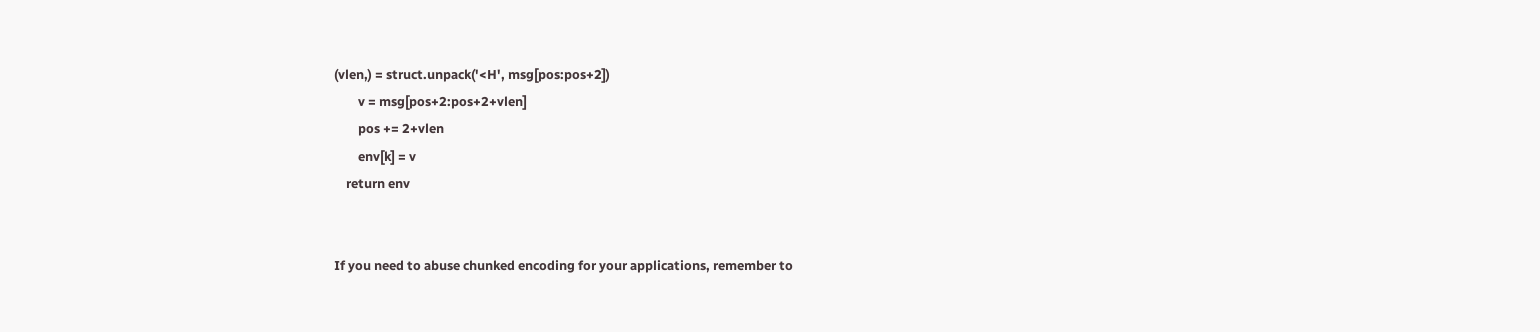(vlen,) = struct.unpack('<H', msg[pos:pos+2])
        v = msg[pos+2:pos+2+vlen]
        pos += 2+vlen
        env[k] = v
    return env


If you need to abuse chunked encoding for your applications, remember to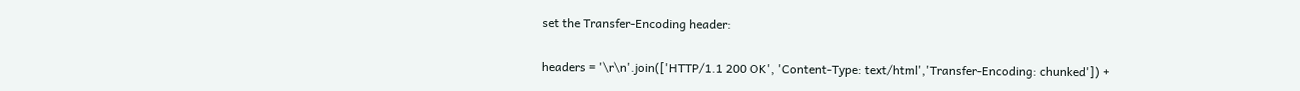set the Transfer-Encoding header:

headers = '\r\n'.join(['HTTP/1.1 200 OK', 'Content-Type: text/html','Transfer-Encoding: chunked']) +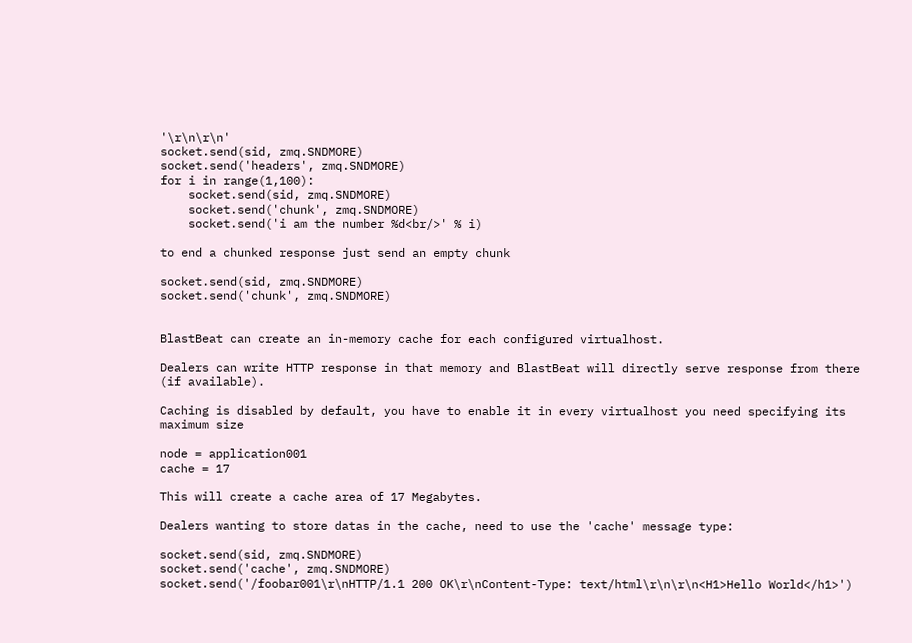'\r\n\r\n'
socket.send(sid, zmq.SNDMORE)
socket.send('headers', zmq.SNDMORE)
for i in range(1,100):
    socket.send(sid, zmq.SNDMORE)
    socket.send('chunk', zmq.SNDMORE)
    socket.send('i am the number %d<br/>' % i)

to end a chunked response just send an empty chunk

socket.send(sid, zmq.SNDMORE)
socket.send('chunk', zmq.SNDMORE)


BlastBeat can create an in-memory cache for each configured virtualhost.

Dealers can write HTTP response in that memory and BlastBeat will directly serve response from there (if available).

Caching is disabled by default, you have to enable it in every virtualhost you need specifying its maximum size

node = application001
cache = 17

This will create a cache area of 17 Megabytes.

Dealers wanting to store datas in the cache, need to use the 'cache' message type:

socket.send(sid, zmq.SNDMORE)
socket.send('cache', zmq.SNDMORE)
socket.send('/foobar001\r\nHTTP/1.1 200 OK\r\nContent-Type: text/html\r\n\r\n<H1>Hello World</h1>')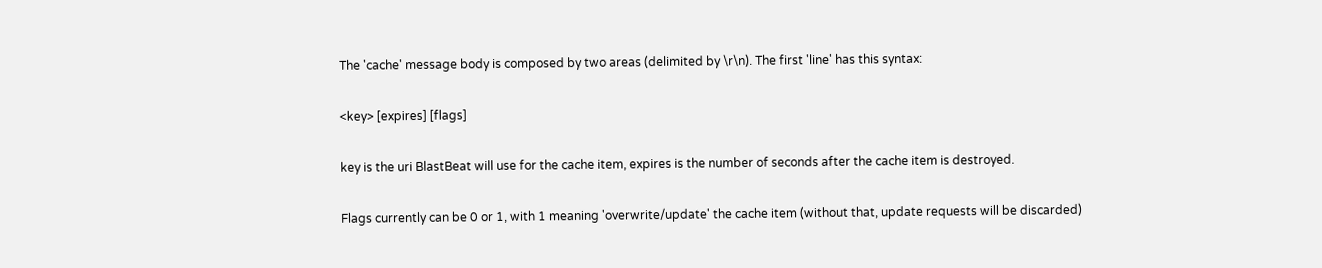The 'cache' message body is composed by two areas (delimited by \r\n). The first 'line' has this syntax:

<key> [expires] [flags]

key is the uri BlastBeat will use for the cache item, expires is the number of seconds after the cache item is destroyed.

Flags currently can be 0 or 1, with 1 meaning 'overwrite/update' the cache item (without that, update requests will be discarded)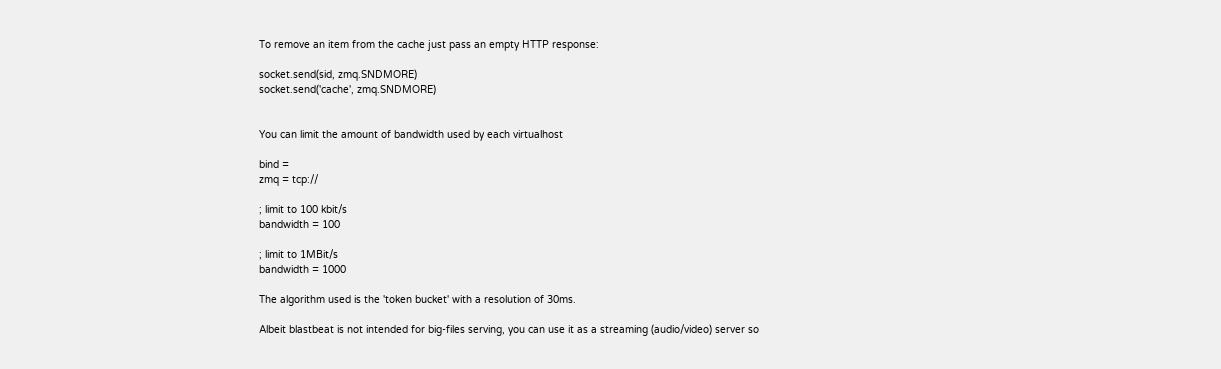To remove an item from the cache just pass an empty HTTP response:

socket.send(sid, zmq.SNDMORE)
socket.send('cache', zmq.SNDMORE)


You can limit the amount of bandwidth used by each virtualhost

bind =
zmq = tcp://

; limit to 100 kbit/s
bandwidth = 100

; limit to 1MBit/s
bandwidth = 1000

The algorithm used is the 'token bucket' with a resolution of 30ms.

Albeit blastbeat is not intended for big-files serving, you can use it as a streaming (audio/video) server so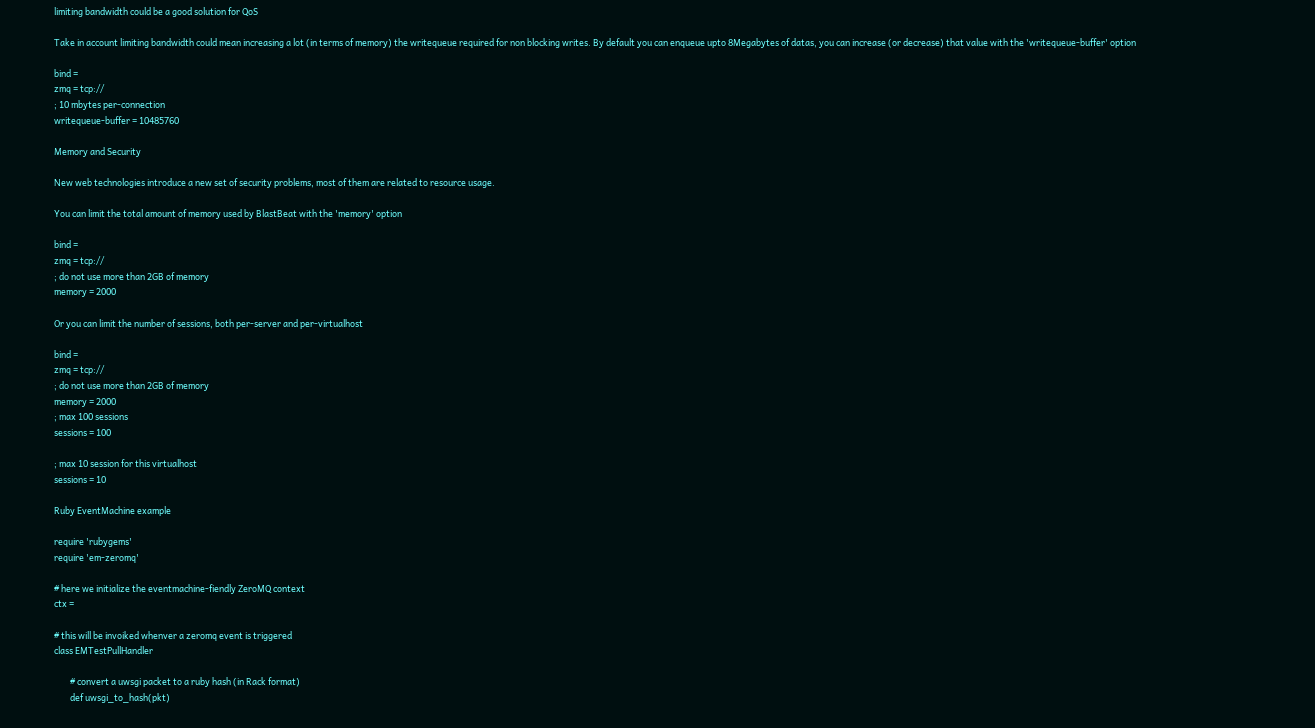limiting bandwidth could be a good solution for QoS

Take in account limiting bandwidth could mean increasing a lot (in terms of memory) the writequeue required for non blocking writes. By default you can enqueue upto 8Megabytes of datas, you can increase (or decrease) that value with the 'writequeue-buffer' option

bind =
zmq = tcp://
; 10 mbytes per-connection
writequeue-buffer = 10485760

Memory and Security

New web technologies introduce a new set of security problems, most of them are related to resource usage.

You can limit the total amount of memory used by BlastBeat with the 'memory' option

bind =
zmq = tcp://
; do not use more than 2GB of memory
memory = 2000

Or you can limit the number of sessions, both per-server and per-virtualhost

bind =
zmq = tcp://
; do not use more than 2GB of memory
memory = 2000
; max 100 sessions
sessions = 100

; max 10 session for this virtualhost
sessions = 10

Ruby EventMachine example

require 'rubygems'
require 'em-zeromq'

# here we initialize the eventmachine-fiendly ZeroMQ context
ctx =

# this will be invoiked whenver a zeromq event is triggered
class EMTestPullHandler

        # convert a uwsgi packet to a ruby hash (in Rack format)
        def uwsgi_to_hash(pkt)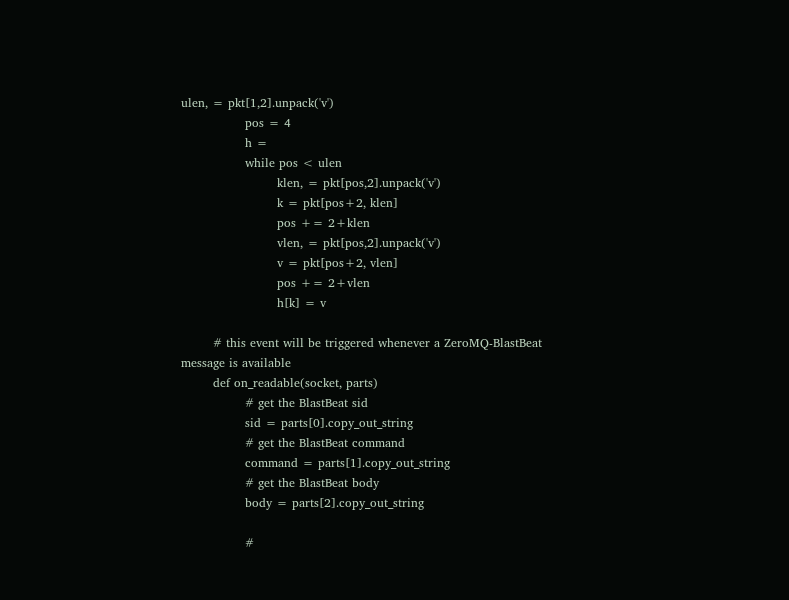ulen, = pkt[1,2].unpack('v')
                pos = 4
                h =
                while pos < ulen
                        klen, = pkt[pos,2].unpack('v')
                        k = pkt[pos+2, klen]
                        pos += 2+klen
                        vlen, = pkt[pos,2].unpack('v')
                        v = pkt[pos+2, vlen]
                        pos += 2+vlen
                        h[k] = v

        # this event will be triggered whenever a ZeroMQ-BlastBeat message is available
        def on_readable(socket, parts)
                # get the BlastBeat sid
                sid = parts[0].copy_out_string
                # get the BlastBeat command
                command = parts[1].copy_out_string
                # get the BlastBeat body
                body = parts[2].copy_out_string

                #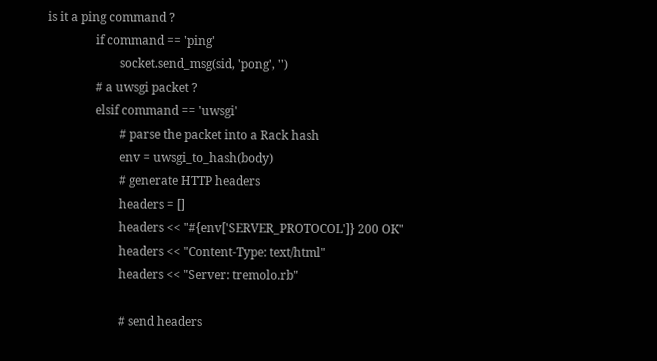is it a ping command ?
                if command == 'ping'
                        socket.send_msg(sid, 'pong', '')
                # a uwsgi packet ?
                elsif command == 'uwsgi'
                        # parse the packet into a Rack hash
                        env = uwsgi_to_hash(body)
                        # generate HTTP headers
                        headers = []
                        headers << "#{env['SERVER_PROTOCOL']} 200 OK"
                        headers << "Content-Type: text/html"
                        headers << "Server: tremolo.rb"

                        # send headers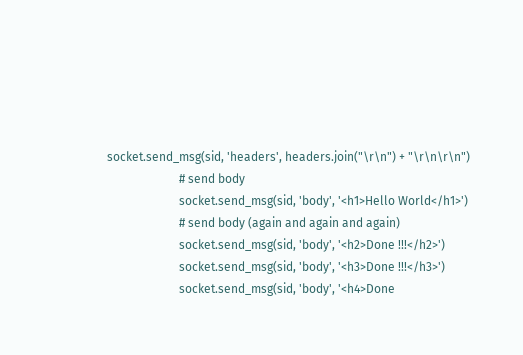socket.send_msg(sid, 'headers', headers.join("\r\n") + "\r\n\r\n")
                        # send body
                        socket.send_msg(sid, 'body', '<h1>Hello World</h1>')
                        # send body (again and again and again)
                        socket.send_msg(sid, 'body', '<h2>Done !!!</h2>')
                        socket.send_msg(sid, 'body', '<h3>Done !!!</h3>')
                        socket.send_msg(sid, 'body', '<h4>Done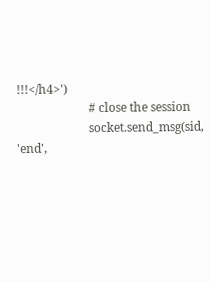!!!</h4>')
                        # close the session
                        socket.send_msg(sid, 'end',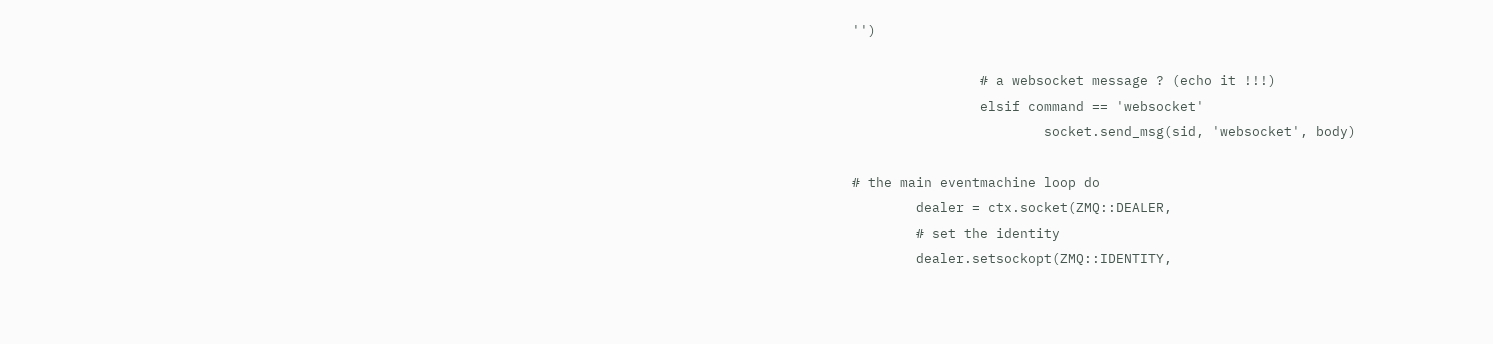'')

                # a websocket message ? (echo it !!!)
                elsif command == 'websocket'
                        socket.send_msg(sid, 'websocket', body)

# the main eventmachine loop do
        dealer = ctx.socket(ZMQ::DEALER,
        # set the identity
        dealer.setsockopt(ZMQ::IDENTITY,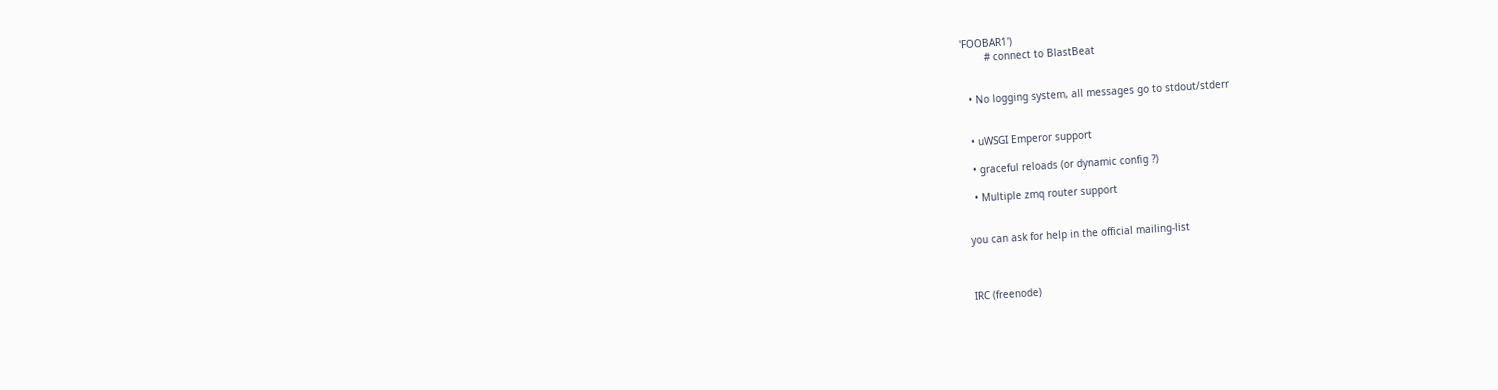'FOOBAR1')
        # connect to BlastBeat


  • No logging system, all messages go to stdout/stderr


  • uWSGI Emperor support

  • graceful reloads (or dynamic config ?)

  • Multiple zmq router support


you can ask for help in the official mailing-list



IRC (freenode)